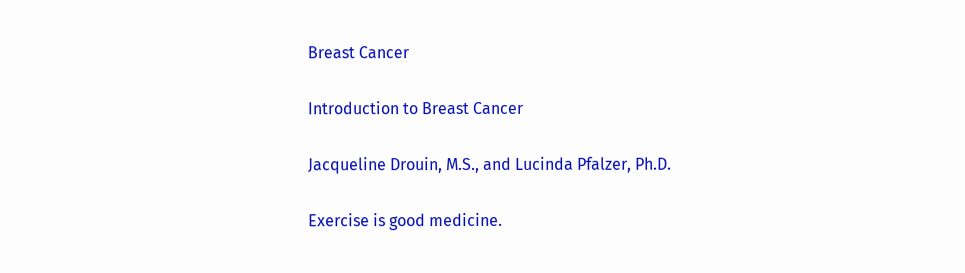Breast Cancer

Introduction to Breast Cancer

Jacqueline Drouin, M.S., and Lucinda Pfalzer, Ph.D.

Exercise is good medicine.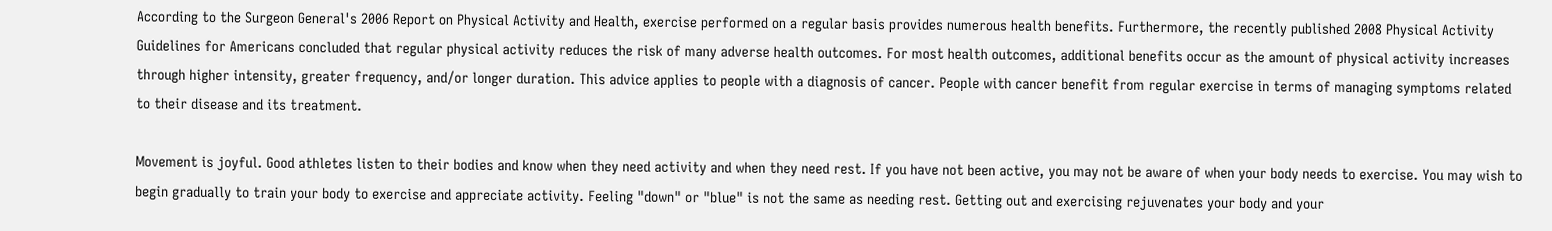According to the Surgeon General's 2006 Report on Physical Activity and Health, exercise performed on a regular basis provides numerous health benefits. Furthermore, the recently published 2008 Physical Activity Guidelines for Americans concluded that regular physical activity reduces the risk of many adverse health outcomes. For most health outcomes, additional benefits occur as the amount of physical activity increases through higher intensity, greater frequency, and/or longer duration. This advice applies to people with a diagnosis of cancer. People with cancer benefit from regular exercise in terms of managing symptoms related to their disease and its treatment.

Movement is joyful. Good athletes listen to their bodies and know when they need activity and when they need rest. If you have not been active, you may not be aware of when your body needs to exercise. You may wish to begin gradually to train your body to exercise and appreciate activity. Feeling "down" or "blue" is not the same as needing rest. Getting out and exercising rejuvenates your body and your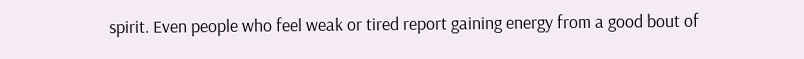spirit. Even people who feel weak or tired report gaining energy from a good bout of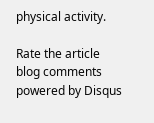physical activity.

Rate the article
blog comments powered by Disqus